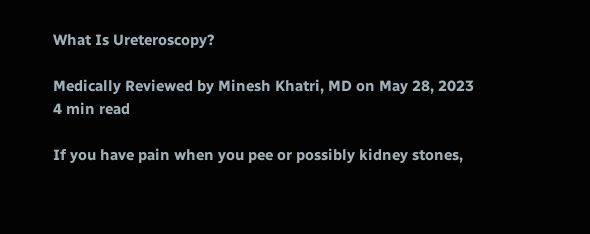What Is Ureteroscopy?

Medically Reviewed by Minesh Khatri, MD on May 28, 2023
4 min read

If you have pain when you pee or possibly kidney stones,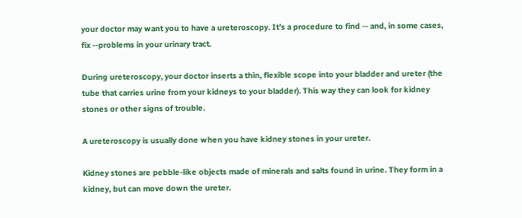your doctor may want you to have a ureteroscopy. It’s a procedure to find -- and, in some cases, fix --problems in your urinary tract.

During ureteroscopy, your doctor inserts a thin, flexible scope into your bladder and ureter (the tube that carries urine from your kidneys to your bladder). This way they can look for kidney stones or other signs of trouble.

A ureteroscopy is usually done when you have kidney stones in your ureter.

Kidney stones are pebble-like objects made of minerals and salts found in urine. They form in a kidney, but can move down the ureter.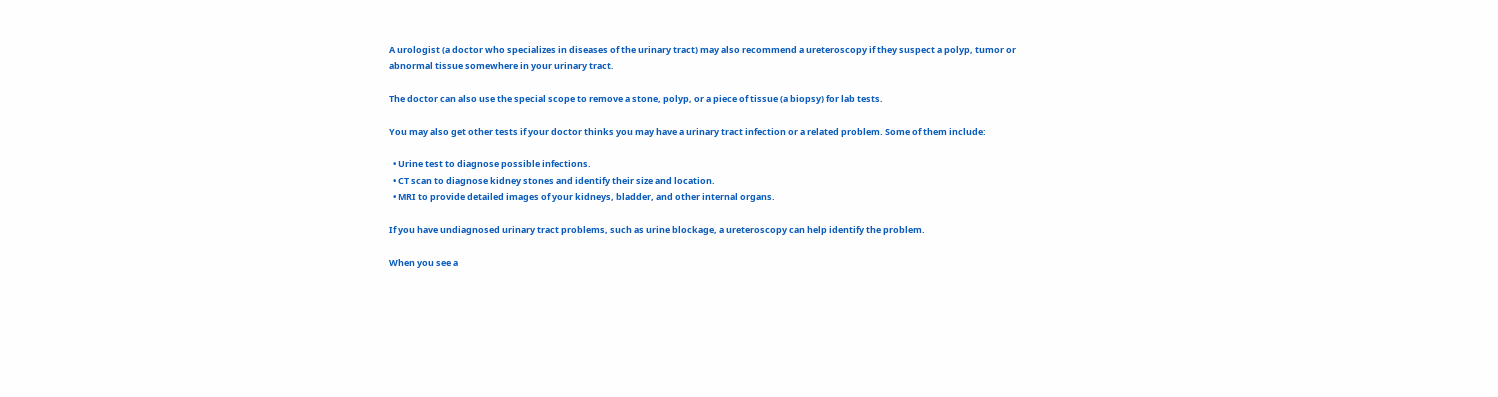A urologist (a doctor who specializes in diseases of the urinary tract) may also recommend a ureteroscopy if they suspect a polyp, tumor or abnormal tissue somewhere in your urinary tract.

The doctor can also use the special scope to remove a stone, polyp, or a piece of tissue (a biopsy) for lab tests.

You may also get other tests if your doctor thinks you may have a urinary tract infection or a related problem. Some of them include:

  • Urine test to diagnose possible infections.
  • CT scan to diagnose kidney stones and identify their size and location.
  • MRI to provide detailed images of your kidneys, bladder, and other internal organs.

If you have undiagnosed urinary tract problems, such as urine blockage, a ureteroscopy can help identify the problem.

When you see a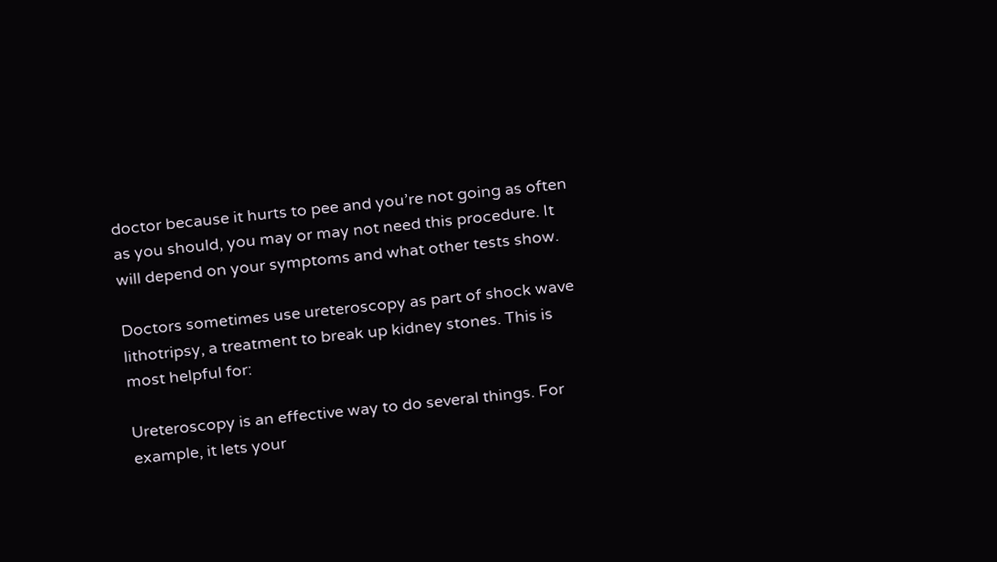doctor because it hurts to pee and you’re not going as often as you should, you may or may not need this procedure. It will depend on your symptoms and what other tests show.

Doctors sometimes use ureteroscopy as part of shock wave lithotripsy, a treatment to break up kidney stones. This is most helpful for:

Ureteroscopy is an effective way to do several things. For example, it lets your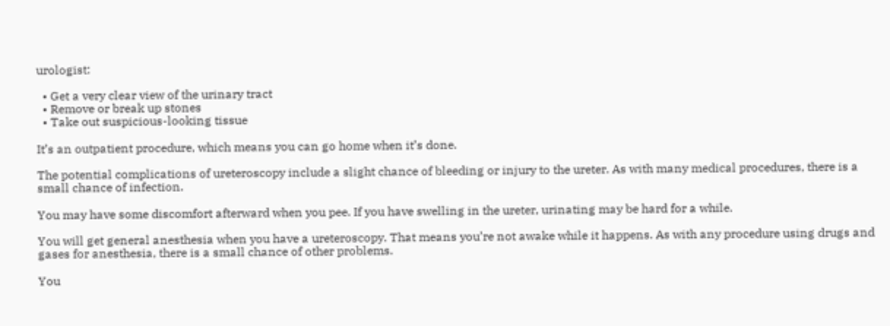urologist:

  • Get a very clear view of the urinary tract
  • Remove or break up stones
  • Take out suspicious-looking tissue

It’s an outpatient procedure, which means you can go home when it’s done.

The potential complications of ureteroscopy include a slight chance of bleeding or injury to the ureter. As with many medical procedures, there is a small chance of infection.

You may have some discomfort afterward when you pee. If you have swelling in the ureter, urinating may be hard for a while.

You will get general anesthesia when you have a ureteroscopy. That means you’re not awake while it happens. As with any procedure using drugs and gases for anesthesia, there is a small chance of other problems.

You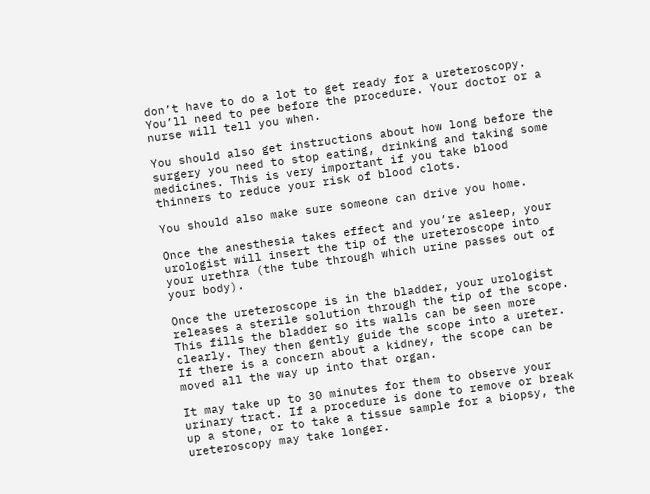don’t have to do a lot to get ready for a ureteroscopy. You’ll need to pee before the procedure. Your doctor or a nurse will tell you when.

You should also get instructions about how long before the surgery you need to stop eating, drinking and taking some medicines. This is very important if you take blood thinners to reduce your risk of blood clots.

You should also make sure someone can drive you home.

Once the anesthesia takes effect and you’re asleep, your urologist will insert the tip of the ureteroscope into your urethra (the tube through which urine passes out of your body).

Once the ureteroscope is in the bladder, your urologist releases a sterile solution through the tip of the scope. This fills the bladder so its walls can be seen more clearly. They then gently guide the scope into a ureter. If there is a concern about a kidney, the scope can be moved all the way up into that organ.

It may take up to 30 minutes for them to observe your urinary tract. If a procedure is done to remove or break up a stone, or to take a tissue sample for a biopsy, the ureteroscopy may take longer.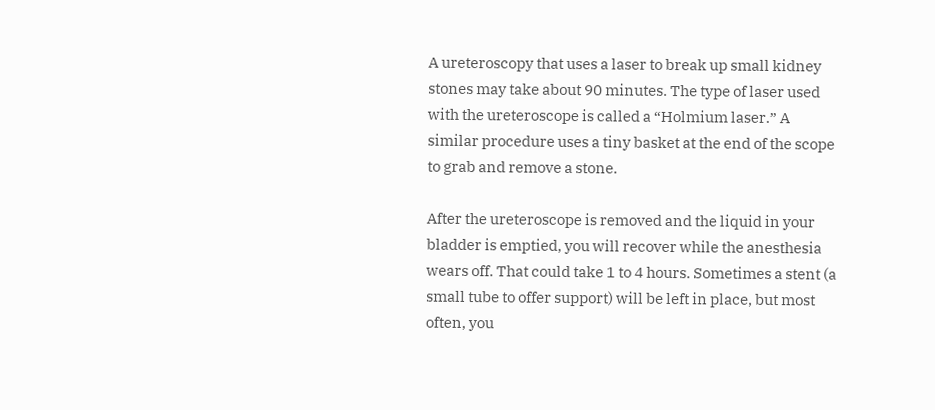A ureteroscopy that uses a laser to break up small kidney stones may take about 90 minutes. The type of laser used with the ureteroscope is called a “Holmium laser.” A similar procedure uses a tiny basket at the end of the scope to grab and remove a stone.

After the ureteroscope is removed and the liquid in your bladder is emptied, you will recover while the anesthesia wears off. That could take 1 to 4 hours. Sometimes a stent (a small tube to offer support) will be left in place, but most often, you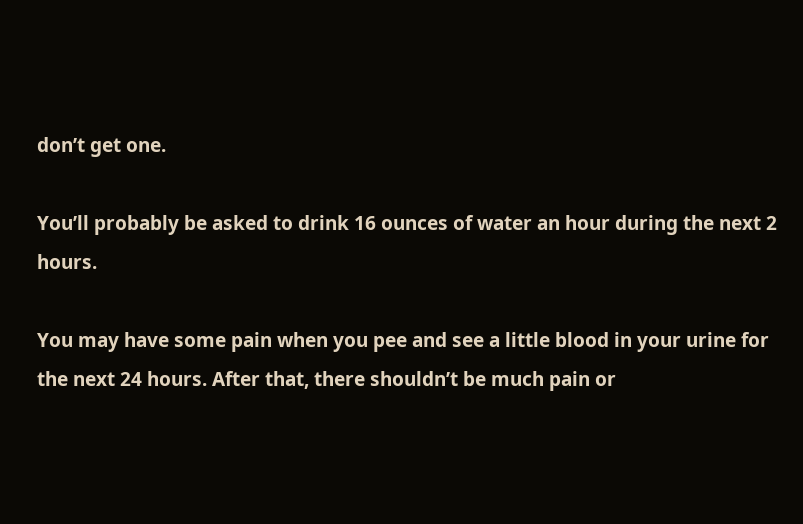don’t get one.

You’ll probably be asked to drink 16 ounces of water an hour during the next 2 hours.

You may have some pain when you pee and see a little blood in your urine for the next 24 hours. After that, there shouldn’t be much pain or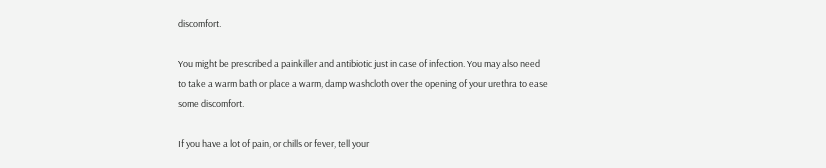discomfort.

You might be prescribed a painkiller and antibiotic just in case of infection. You may also need to take a warm bath or place a warm, damp washcloth over the opening of your urethra to ease some discomfort.

If you have a lot of pain, or chills or fever, tell your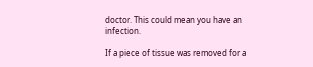doctor. This could mean you have an infection.

If a piece of tissue was removed for a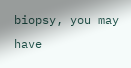biopsy, you may have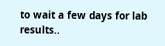to wait a few days for lab results..